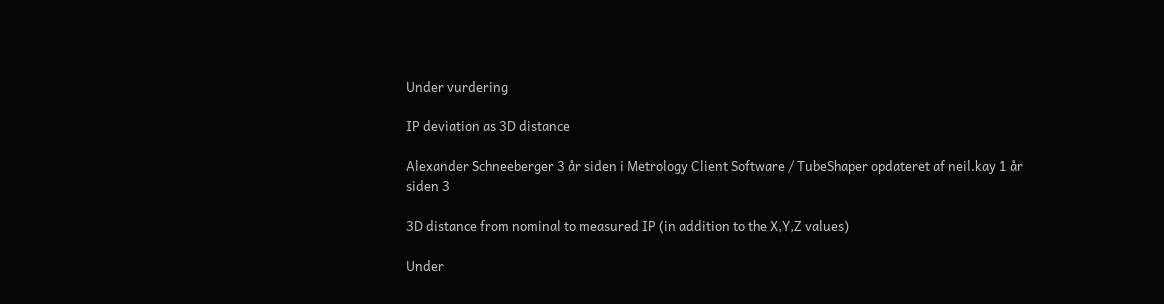Under vurdering

IP deviation as 3D distance

Alexander Schneeberger 3 år siden i Metrology Client Software / TubeShaper opdateret af neil.kay 1 år siden 3

3D distance from nominal to measured IP (in addition to the X,Y,Z values)

Under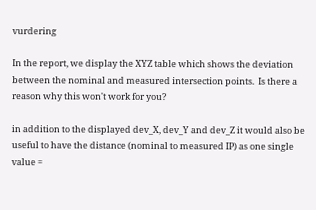vurdering

In the report, we display the XYZ table which shows the deviation between the nominal and measured intersection points.  Is there a reason why this won't work for you?

in addition to the displayed dev_X, dev_Y and dev_Z it would also be useful to have the distance (nominal to measured IP) as one single value =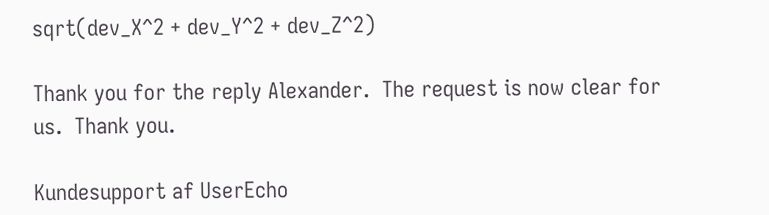sqrt(dev_X^2 + dev_Y^2 + dev_Z^2)

Thank you for the reply Alexander.  The request is now clear for us.  Thank you.

Kundesupport af UserEcho